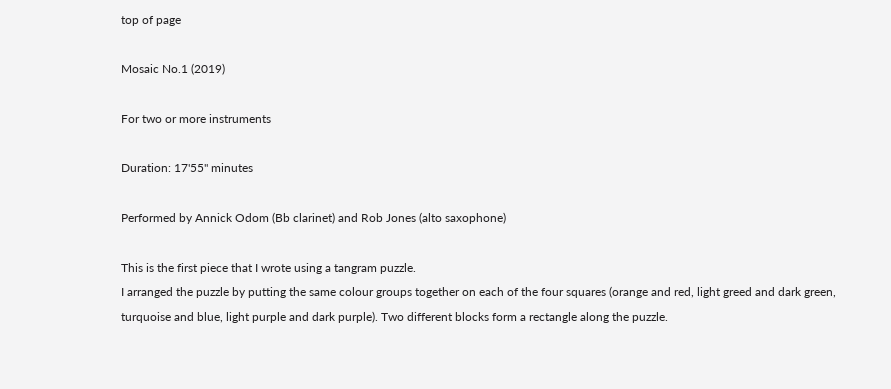top of page

Mosaic No.1 (2019)

For two or more instruments

Duration: 17'55'' minutes

Performed by Annick Odom (Bb clarinet) and Rob Jones (alto saxophone)

This is the first piece that I wrote using a tangram puzzle.
I arranged the puzzle by putting the same colour groups together on each of the four squares (orange and red, light greed and dark green, turquoise and blue, light purple and dark purple). Two different blocks form a rectangle along the puzzle.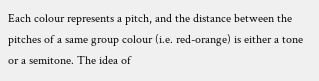Each colour represents a pitch, and the distance between the pitches of a same group colour (i.e. red-orange) is either a tone or a semitone. The idea of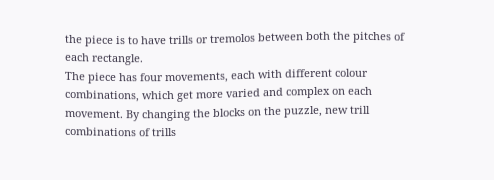the piece is to have trills or tremolos between both the pitches of each rectangle.
The piece has four movements, each with different colour combinations, which get more varied and complex on each movement. By changing the blocks on the puzzle, new trill combinations of trills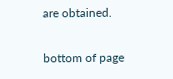are obtained.

bottom of page